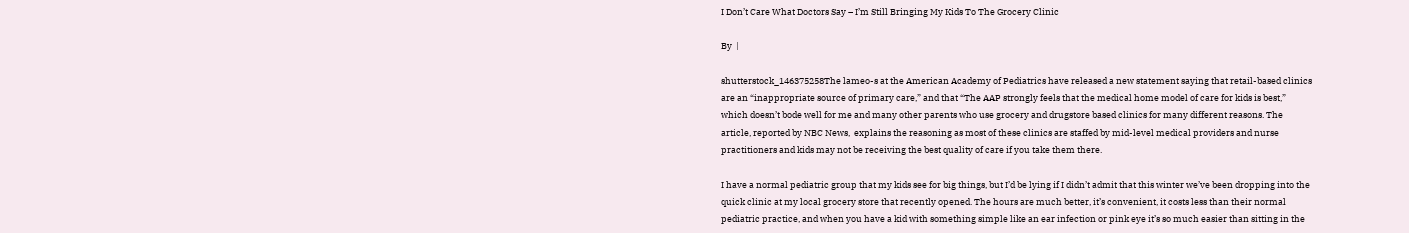I Don’t Care What Doctors Say – I’m Still Bringing My Kids To The Grocery Clinic

By  |

shutterstock_146375258The lameo-s at the American Academy of Pediatrics have released a new statement saying that retail-based clinics are an “inappropriate source of primary care,” and that “The AAP strongly feels that the medical home model of care for kids is best,” which doesn’t bode well for me and many other parents who use grocery and drugstore based clinics for many different reasons. The article, reported by NBC News,  explains the reasoning as most of these clinics are staffed by mid-level medical providers and nurse practitioners and kids may not be receiving the best quality of care if you take them there.

I have a normal pediatric group that my kids see for big things, but I’d be lying if I didn’t admit that this winter we’ve been dropping into the quick clinic at my local grocery store that recently opened. The hours are much better, it’s convenient, it costs less than their normal pediatric practice, and when you have a kid with something simple like an ear infection or pink eye it’s so much easier than sitting in the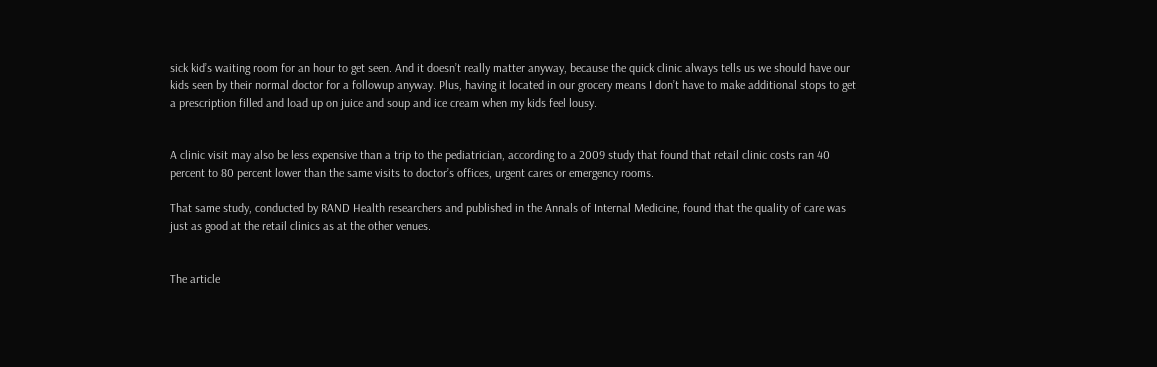sick kid’s waiting room for an hour to get seen. And it doesn’t really matter anyway, because the quick clinic always tells us we should have our kids seen by their normal doctor for a followup anyway. Plus, having it located in our grocery means I don’t have to make additional stops to get a prescription filled and load up on juice and soup and ice cream when my kids feel lousy.


A clinic visit may also be less expensive than a trip to the pediatrician, according to a 2009 study that found that retail clinic costs ran 40 percent to 80 percent lower than the same visits to doctor’s offices, urgent cares or emergency rooms.

That same study, conducted by RAND Health researchers and published in the Annals of Internal Medicine, found that the quality of care was just as good at the retail clinics as at the other venues.


The article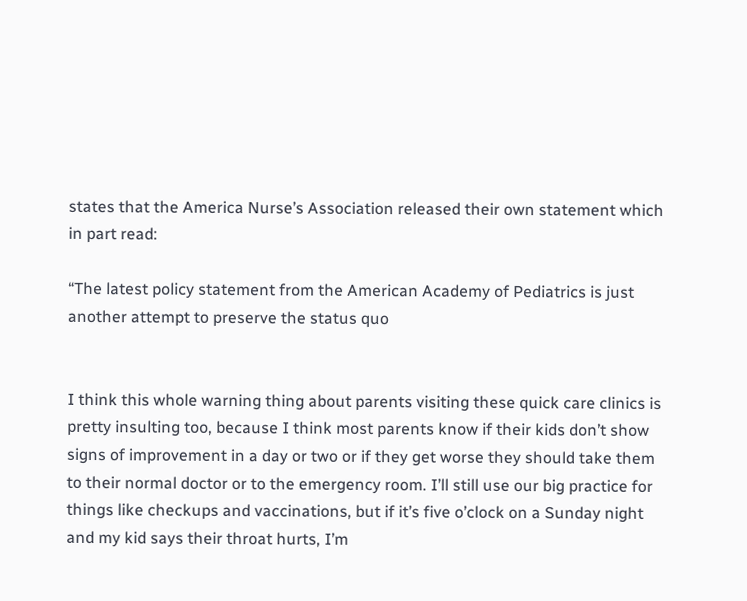states that the America Nurse’s Association released their own statement which in part read:

“The latest policy statement from the American Academy of Pediatrics is just another attempt to preserve the status quo


I think this whole warning thing about parents visiting these quick care clinics is pretty insulting too, because I think most parents know if their kids don’t show signs of improvement in a day or two or if they get worse they should take them to their normal doctor or to the emergency room. I’ll still use our big practice for things like checkups and vaccinations, but if it’s five o’clock on a Sunday night and my kid says their throat hurts, I’m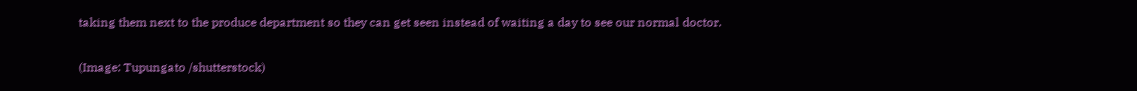taking them next to the produce department so they can get seen instead of waiting a day to see our normal doctor.

(Image: Tupungato /shutterstock)